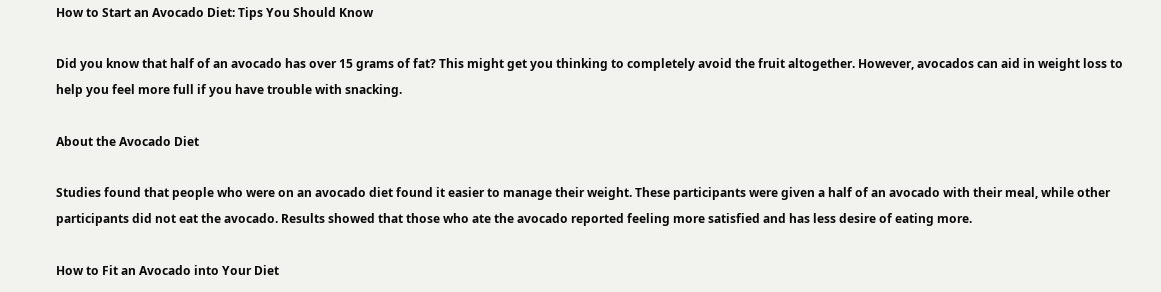How to Start an Avocado Diet: Tips You Should Know

Did you know that half of an avocado has over 15 grams of fat? This might get you thinking to completely avoid the fruit altogether. However, avocados can aid in weight loss to help you feel more full if you have trouble with snacking.

About the Avocado Diet

Studies found that people who were on an avocado diet found it easier to manage their weight. These participants were given a half of an avocado with their meal, while other participants did not eat the avocado. Results showed that those who ate the avocado reported feeling more satisfied and has less desire of eating more.

How to Fit an Avocado into Your Diet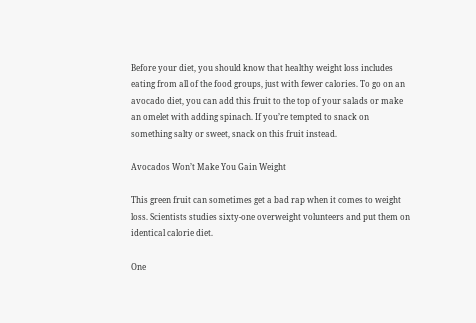Before your diet, you should know that healthy weight loss includes eating from all of the food groups, just with fewer calories. To go on an avocado diet, you can add this fruit to the top of your salads or make an omelet with adding spinach. If you’re tempted to snack on something salty or sweet, snack on this fruit instead.

Avocados Won’t Make You Gain Weight

This green fruit can sometimes get a bad rap when it comes to weight loss. Scientists studies sixty-one overweight volunteers and put them on identical calorie diet.

One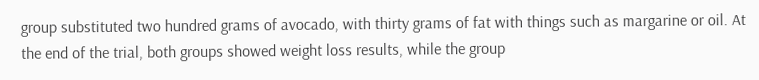group substituted two hundred grams of avocado, with thirty grams of fat with things such as margarine or oil. At the end of the trial, both groups showed weight loss results, while the group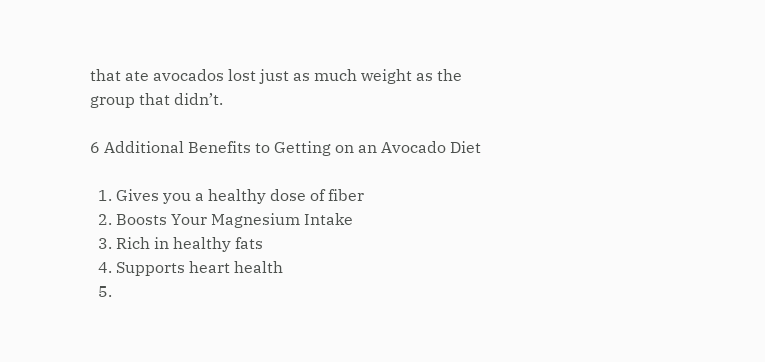that ate avocados lost just as much weight as the group that didn’t.

6 Additional Benefits to Getting on an Avocado Diet

  1. Gives you a healthy dose of fiber
  2. Boosts Your Magnesium Intake
  3. Rich in healthy fats
  4. Supports heart health
  5.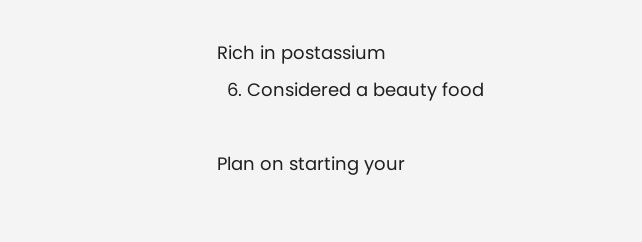Rich in postassium
  6. Considered a beauty food

Plan on starting your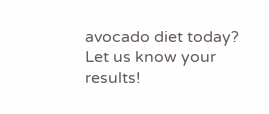avocado diet today? Let us know your results!